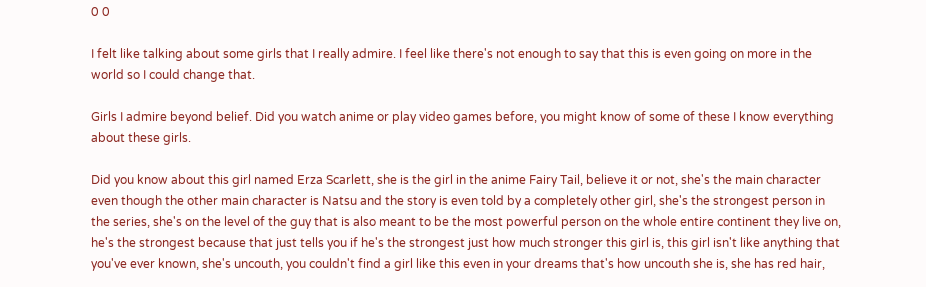0 0

I felt like talking about some girls that I really admire. I feel like there's not enough to say that this is even going on more in the world so I could change that.

Girls I admire beyond belief. Did you watch anime or play video games before, you might know of some of these I know everything about these girls.

Did you know about this girl named Erza Scarlett, she is the girl in the anime Fairy Tail, believe it or not, she's the main character even though the other main character is Natsu and the story is even told by a completely other girl, she's the strongest person in the series, she's on the level of the guy that is also meant to be the most powerful person on the whole entire continent they live on, he's the strongest because that just tells you if he's the strongest just how much stronger this girl is, this girl isn't like anything that you've ever known, she's uncouth, you couldn't find a girl like this even in your dreams that's how uncouth she is, she has red hair,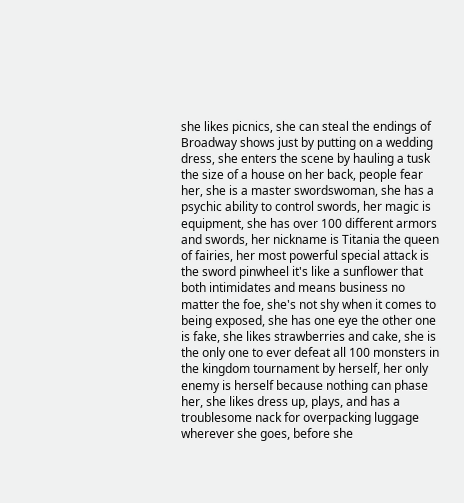she likes picnics, she can steal the endings of Broadway shows just by putting on a wedding dress, she enters the scene by hauling a tusk the size of a house on her back, people fear her, she is a master swordswoman, she has a psychic ability to control swords, her magic is equipment, she has over 100 different armors and swords, her nickname is Titania the queen of fairies, her most powerful special attack is the sword pinwheel it's like a sunflower that both intimidates and means business no matter the foe, she's not shy when it comes to being exposed, she has one eye the other one is fake, she likes strawberries and cake, she is the only one to ever defeat all 100 monsters in the kingdom tournament by herself, her only enemy is herself because nothing can phase her, she likes dress up, plays, and has a troublesome nack for overpacking luggage wherever she goes, before she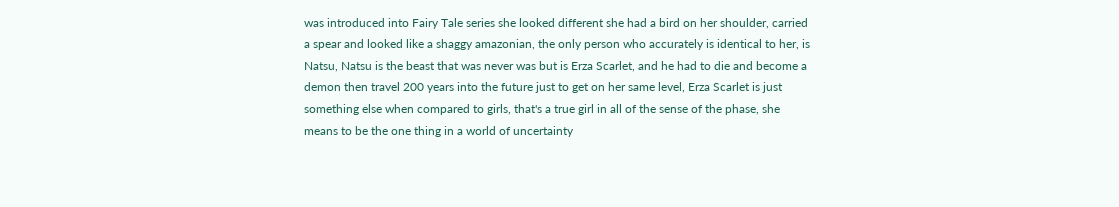was introduced into Fairy Tale series she looked different she had a bird on her shoulder, carried a spear and looked like a shaggy amazonian, the only person who accurately is identical to her, is Natsu, Natsu is the beast that was never was but is Erza Scarlet, and he had to die and become a demon then travel 200 years into the future just to get on her same level, Erza Scarlet is just something else when compared to girls, that's a true girl in all of the sense of the phase, she means to be the one thing in a world of uncertainty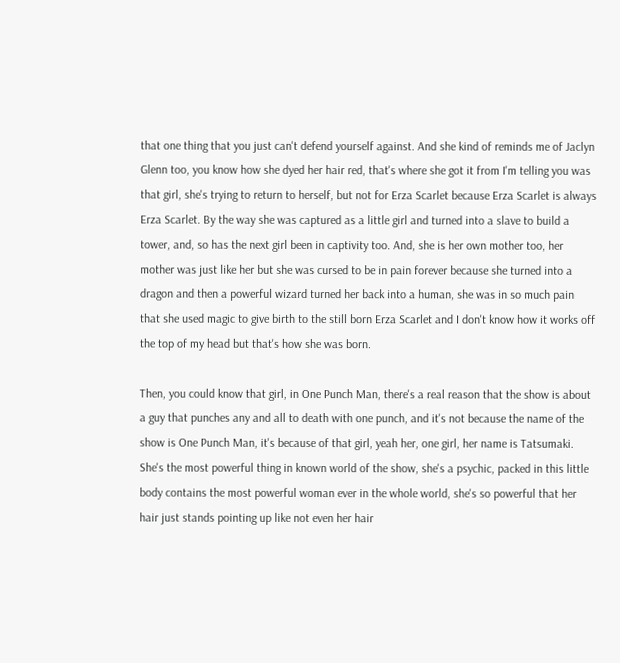that one thing that you just can't defend yourself against. And she kind of reminds me of Jaclyn Glenn too, you know how she dyed her hair red, that's where she got it from I'm telling you was that girl, she's trying to return to herself, but not for Erza Scarlet because Erza Scarlet is always Erza Scarlet. By the way she was captured as a little girl and turned into a slave to build a tower, and, so has the next girl been in captivity too. And, she is her own mother too, her mother was just like her but she was cursed to be in pain forever because she turned into a dragon and then a powerful wizard turned her back into a human, she was in so much pain that she used magic to give birth to the still born Erza Scarlet and I don't know how it works off the top of my head but that's how she was born.

Then, you could know that girl, in One Punch Man, there's a real reason that the show is about a guy that punches any and all to death with one punch, and it's not because the name of the show is One Punch Man, it's because of that girl, yeah her, one girl, her name is Tatsumaki. She's the most powerful thing in known world of the show, she's a psychic, packed in this little body contains the most powerful woman ever in the whole world, she's so powerful that her hair just stands pointing up like not even her hair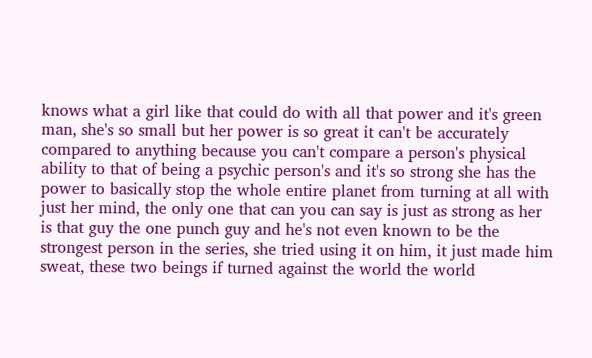knows what a girl like that could do with all that power and it's green man, she's so small but her power is so great it can't be accurately compared to anything because you can't compare a person's physical ability to that of being a psychic person's and it's so strong she has the power to basically stop the whole entire planet from turning at all with just her mind, the only one that can you can say is just as strong as her is that guy the one punch guy and he's not even known to be the strongest person in the series, she tried using it on him, it just made him sweat, these two beings if turned against the world the world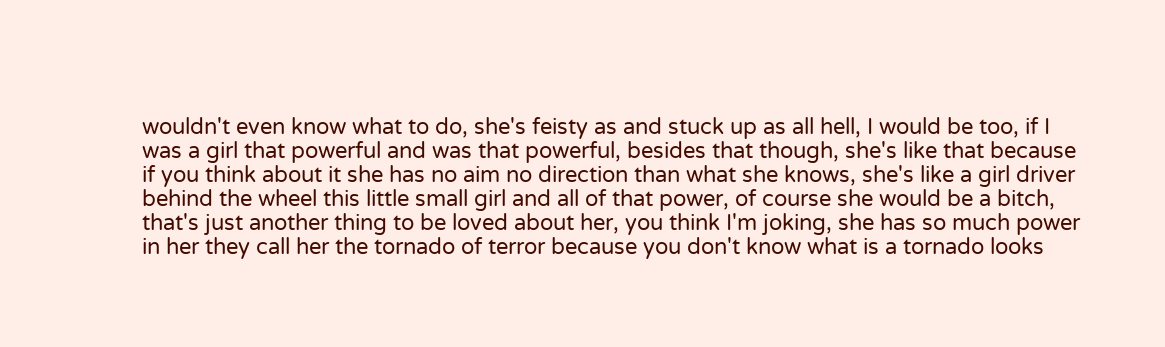wouldn't even know what to do, she's feisty as and stuck up as all hell, I would be too, if I was a girl that powerful and was that powerful, besides that though, she's like that because if you think about it she has no aim no direction than what she knows, she's like a girl driver behind the wheel this little small girl and all of that power, of course she would be a bitch, that's just another thing to be loved about her, you think I'm joking, she has so much power in her they call her the tornado of terror because you don't know what is a tornado looks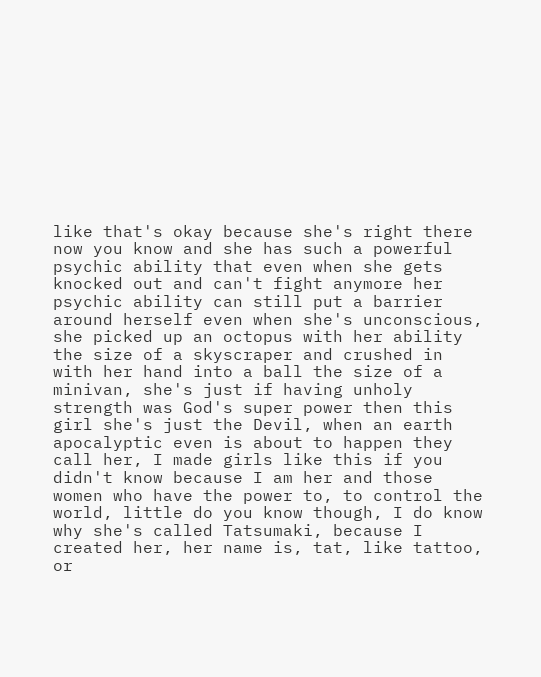like that's okay because she's right there now you know and she has such a powerful psychic ability that even when she gets knocked out and can't fight anymore her psychic ability can still put a barrier around herself even when she's unconscious, she picked up an octopus with her ability the size of a skyscraper and crushed in with her hand into a ball the size of a minivan, she's just if having unholy strength was God's super power then this girl she's just the Devil, when an earth apocalyptic even is about to happen they call her, I made girls like this if you didn't know because I am her and those women who have the power to, to control the world, little do you know though, I do know why she's called Tatsumaki, because I created her, her name is, tat, like tattoo, or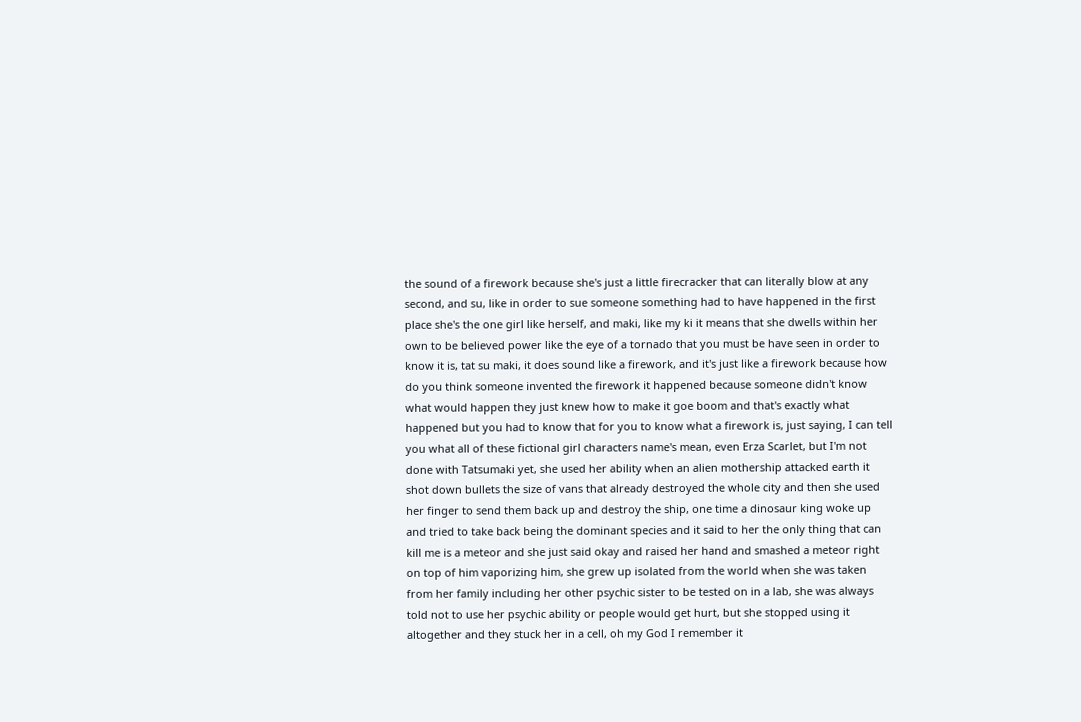the sound of a firework because she's just a little firecracker that can literally blow at any second, and su, like in order to sue someone something had to have happened in the first place she's the one girl like herself, and maki, like my ki it means that she dwells within her own to be believed power like the eye of a tornado that you must be have seen in order to know it is, tat su maki, it does sound like a firework, and it's just like a firework because how do you think someone invented the firework it happened because someone didn't know what would happen they just knew how to make it goe boom and that's exactly what happened but you had to know that for you to know what a firework is, just saying, I can tell you what all of these fictional girl characters name's mean, even Erza Scarlet, but I'm not done with Tatsumaki yet, she used her ability when an alien mothership attacked earth it shot down bullets the size of vans that already destroyed the whole city and then she used her finger to send them back up and destroy the ship, one time a dinosaur king woke up and tried to take back being the dominant species and it said to her the only thing that can kill me is a meteor and she just said okay and raised her hand and smashed a meteor right on top of him vaporizing him, she grew up isolated from the world when she was taken from her family including her other psychic sister to be tested on in a lab, she was always told not to use her psychic ability or people would get hurt, but she stopped using it altogether and they stuck her in a cell, oh my God I remember it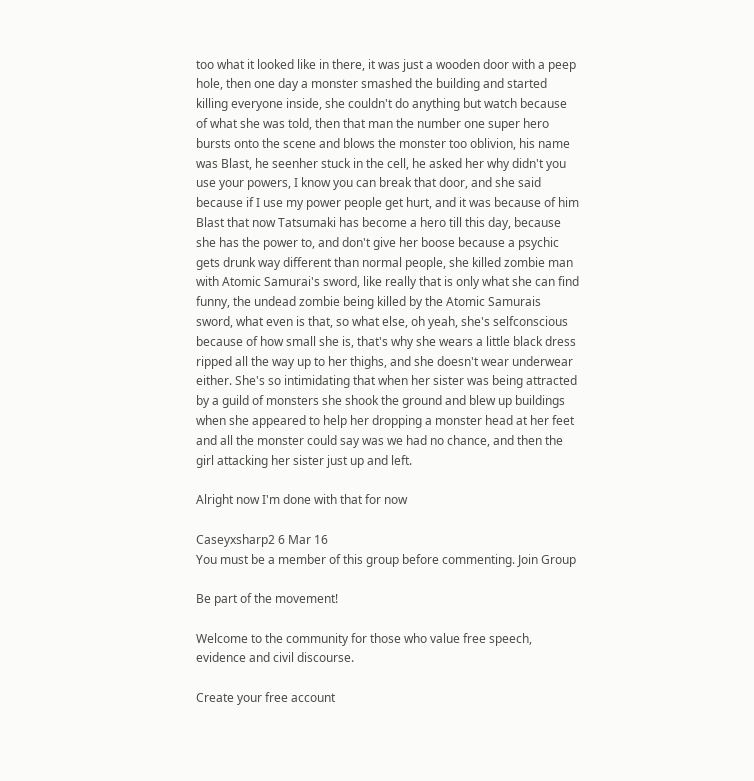too what it looked like in there, it was just a wooden door with a peep hole, then one day a monster smashed the building and started killing everyone inside, she couldn't do anything but watch because of what she was told, then that man the number one super hero bursts onto the scene and blows the monster too oblivion, his name was Blast, he seenher stuck in the cell, he asked her why didn't you use your powers, I know you can break that door, and she said because if I use my power people get hurt, and it was because of him Blast that now Tatsumaki has become a hero till this day, because she has the power to, and don't give her boose because a psychic gets drunk way different than normal people, she killed zombie man with Atomic Samurai's sword, like really that is only what she can find funny, the undead zombie being killed by the Atomic Samurais sword, what even is that, so what else, oh yeah, she's selfconscious because of how small she is, that's why she wears a little black dress ripped all the way up to her thighs, and she doesn't wear underwear either. She's so intimidating that when her sister was being attracted by a guild of monsters she shook the ground and blew up buildings when she appeared to help her dropping a monster head at her feet and all the monster could say was we had no chance, and then the girl attacking her sister just up and left.

Alright now I'm done with that for now

Caseyxsharp2 6 Mar 16
You must be a member of this group before commenting. Join Group

Be part of the movement!

Welcome to the community for those who value free speech, evidence and civil discourse.

Create your free account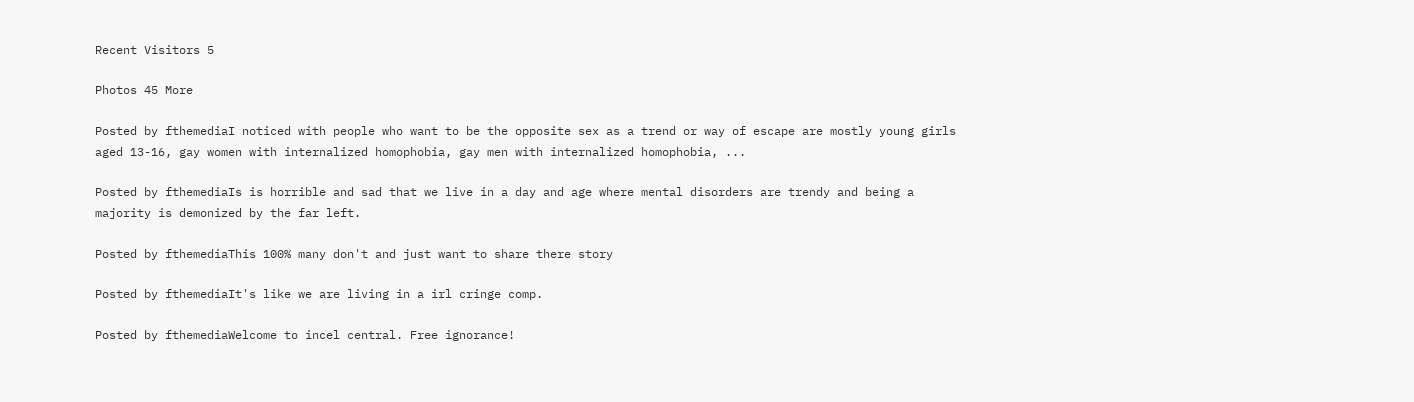Recent Visitors 5

Photos 45 More

Posted by fthemediaI noticed with people who want to be the opposite sex as a trend or way of escape are mostly young girls aged 13-16, gay women with internalized homophobia, gay men with internalized homophobia, ...

Posted by fthemediaIs is horrible and sad that we live in a day and age where mental disorders are trendy and being a majority is demonized by the far left.

Posted by fthemediaThis 100% many don't and just want to share there story

Posted by fthemediaIt's like we are living in a irl cringe comp.

Posted by fthemediaWelcome to incel central. Free ignorance!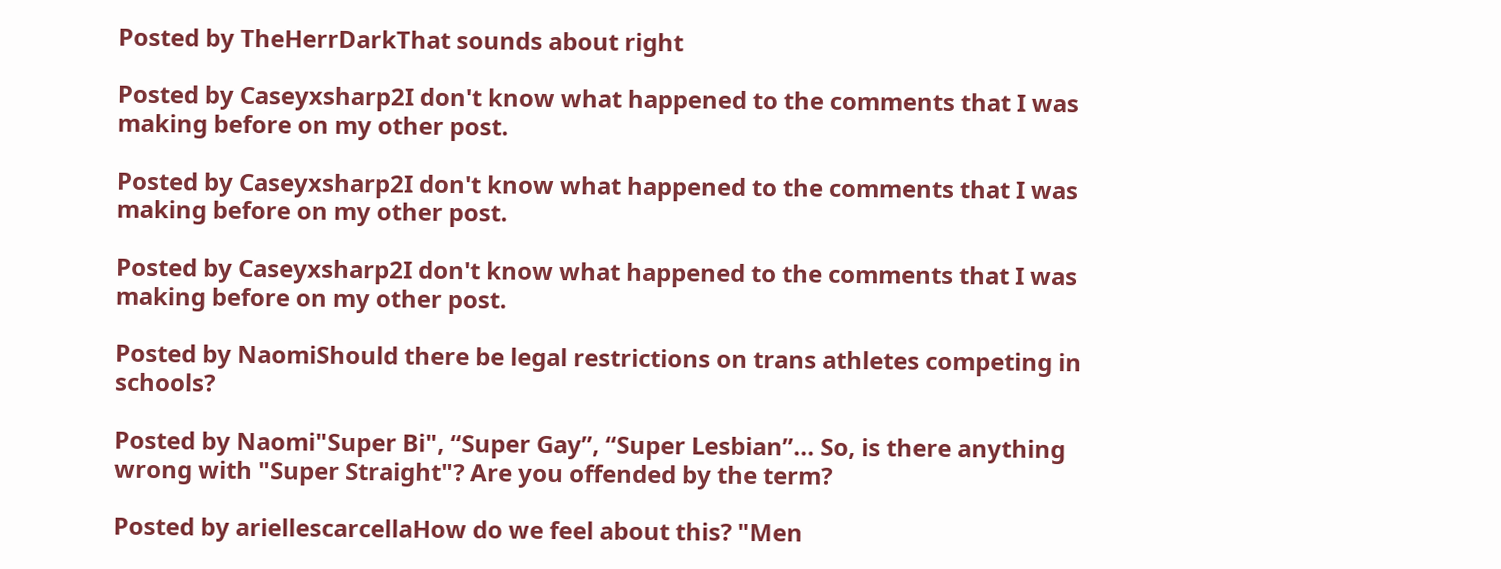Posted by TheHerrDarkThat sounds about right

Posted by Caseyxsharp2I don't know what happened to the comments that I was making before on my other post.

Posted by Caseyxsharp2I don't know what happened to the comments that I was making before on my other post.

Posted by Caseyxsharp2I don't know what happened to the comments that I was making before on my other post.

Posted by NaomiShould there be legal restrictions on trans athletes competing in schools?

Posted by Naomi"Super Bi", “Super Gay”, “Super Lesbian”... So, is there anything wrong with "Super Straight"? Are you offended by the term?

Posted by ariellescarcellaHow do we feel about this? "Men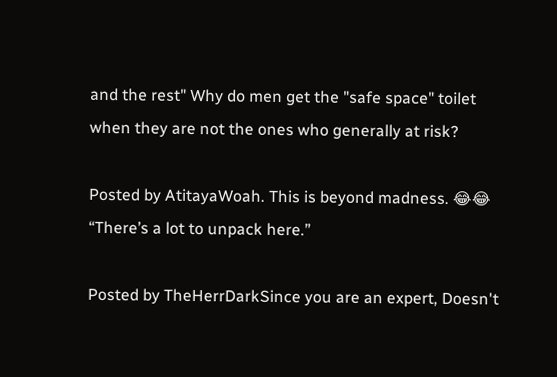and the rest" Why do men get the "safe space" toilet when they are not the ones who generally at risk?

Posted by AtitayaWoah. This is beyond madness. 😂😂 “There’s a lot to unpack here.”

Posted by TheHerrDarkSince you are an expert, Doesn't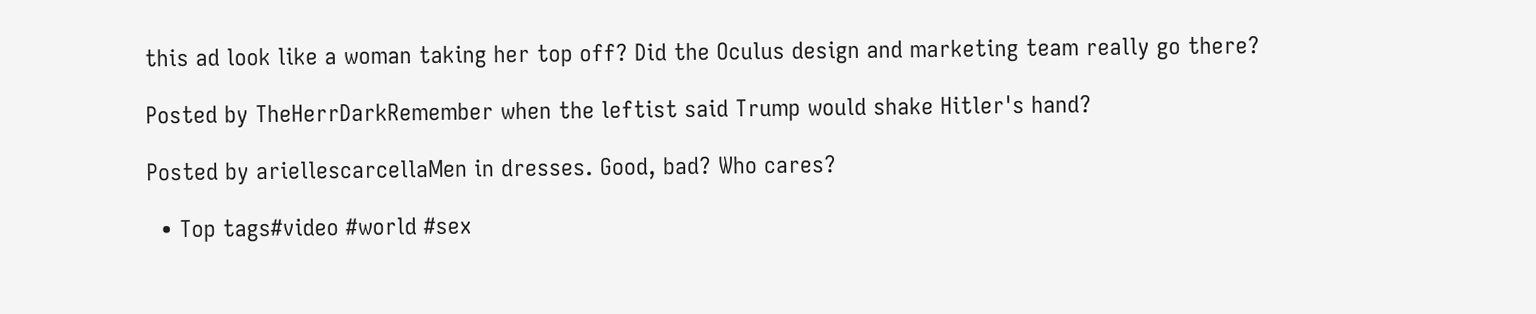this ad look like a woman taking her top off? Did the Oculus design and marketing team really go there?

Posted by TheHerrDarkRemember when the leftist said Trump would shake Hitler's hand?

Posted by ariellescarcellaMen in dresses. Good, bad? Who cares?

  • Top tags#video #world #sex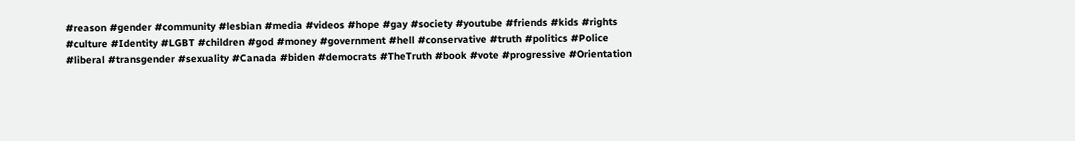#reason #gender #community #lesbian #media #videos #hope #gay #society #youtube #friends #kids #rights #culture #Identity #LGBT #children #god #money #government #hell #conservative #truth #politics #Police #liberal #transgender #sexuality #Canada #biden #democrats #TheTruth #book #vote #progressive #Orientation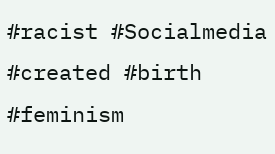#racist #Socialmedia #created #birth #feminism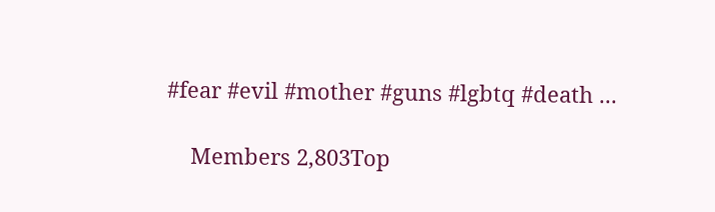#fear #evil #mother #guns #lgbtq #death ...

    Members 2,803Top